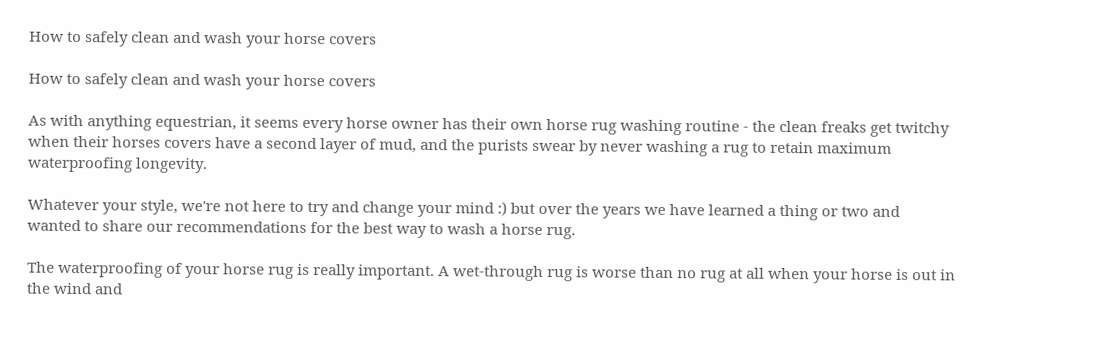How to safely clean and wash your horse covers

How to safely clean and wash your horse covers

As with anything equestrian, it seems every horse owner has their own horse rug washing routine - the clean freaks get twitchy when their horses covers have a second layer of mud, and the purists swear by never washing a rug to retain maximum waterproofing longevity.

Whatever your style, we're not here to try and change your mind :) but over the years we have learned a thing or two and wanted to share our recommendations for the best way to wash a horse rug.

The waterproofing of your horse rug is really important. A wet-through rug is worse than no rug at all when your horse is out in the wind and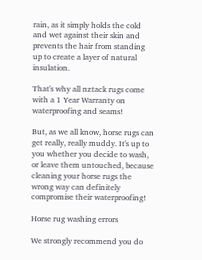rain, as it simply holds the cold and wet against their skin and prevents the hair from standing up to create a layer of natural insulation.

That's why all nztack rugs come with a 1 Year Warranty on waterproofing and seams!

But, as we all know, horse rugs can get really, really muddy. It's up to you whether you decide to wash, or leave them untouched, because cleaning your horse rugs the wrong way can definitely compromise their waterproofing!

Horse rug washing errors

We strongly recommend you do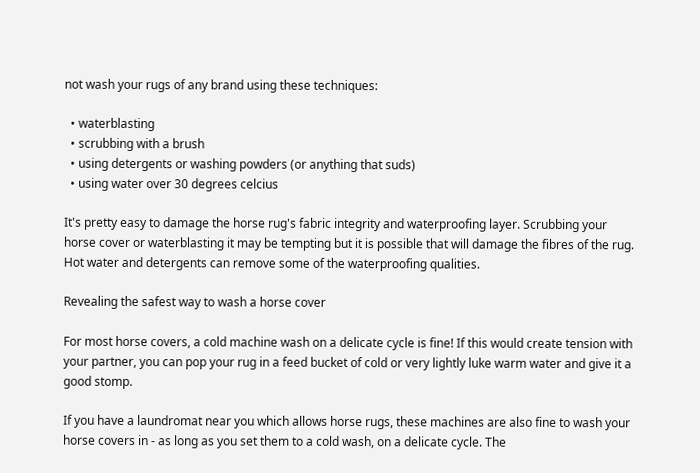not wash your rugs of any brand using these techniques:

  • waterblasting
  • scrubbing with a brush
  • using detergents or washing powders (or anything that suds)
  • using water over 30 degrees celcius

It's pretty easy to damage the horse rug's fabric integrity and waterproofing layer. Scrubbing your horse cover or waterblasting it may be tempting but it is possible that will damage the fibres of the rug. Hot water and detergents can remove some of the waterproofing qualities.

Revealing the safest way to wash a horse cover

For most horse covers, a cold machine wash on a delicate cycle is fine! If this would create tension with your partner, you can pop your rug in a feed bucket of cold or very lightly luke warm water and give it a good stomp.

If you have a laundromat near you which allows horse rugs, these machines are also fine to wash your horse covers in - as long as you set them to a cold wash, on a delicate cycle. The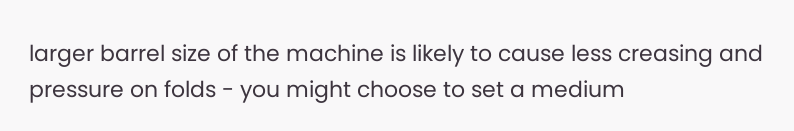larger barrel size of the machine is likely to cause less creasing and pressure on folds - you might choose to set a medium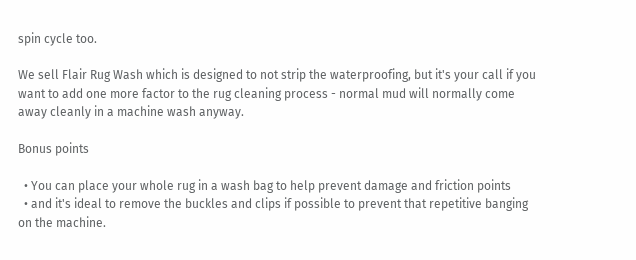spin cycle too.

We sell Flair Rug Wash which is designed to not strip the waterproofing, but it's your call if you want to add one more factor to the rug cleaning process - normal mud will normally come away cleanly in a machine wash anyway.

Bonus points

  • You can place your whole rug in a wash bag to help prevent damage and friction points
  • and it's ideal to remove the buckles and clips if possible to prevent that repetitive banging on the machine.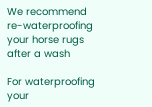We recommend re-waterproofing your horse rugs after a wash

For waterproofing your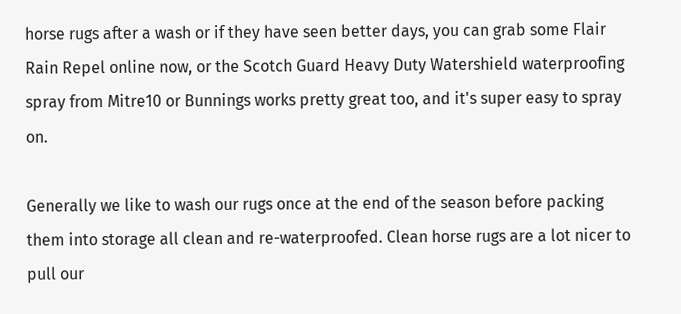horse rugs after a wash or if they have seen better days, you can grab some Flair Rain Repel online now, or the Scotch Guard Heavy Duty Watershield waterproofing spray from Mitre10 or Bunnings works pretty great too, and it's super easy to spray on.

Generally we like to wash our rugs once at the end of the season before packing them into storage all clean and re-waterproofed. Clean horse rugs are a lot nicer to pull our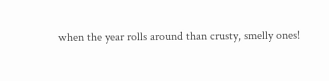when the year rolls around than crusty, smelly ones!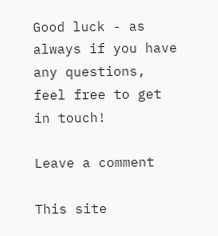Good luck - as always if you have any questions, feel free to get in touch!

Leave a comment

This site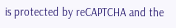is protected by reCAPTCHA and the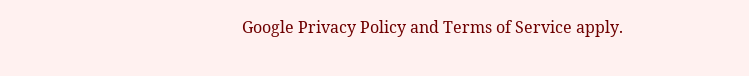Google Privacy Policy and Terms of Service apply.